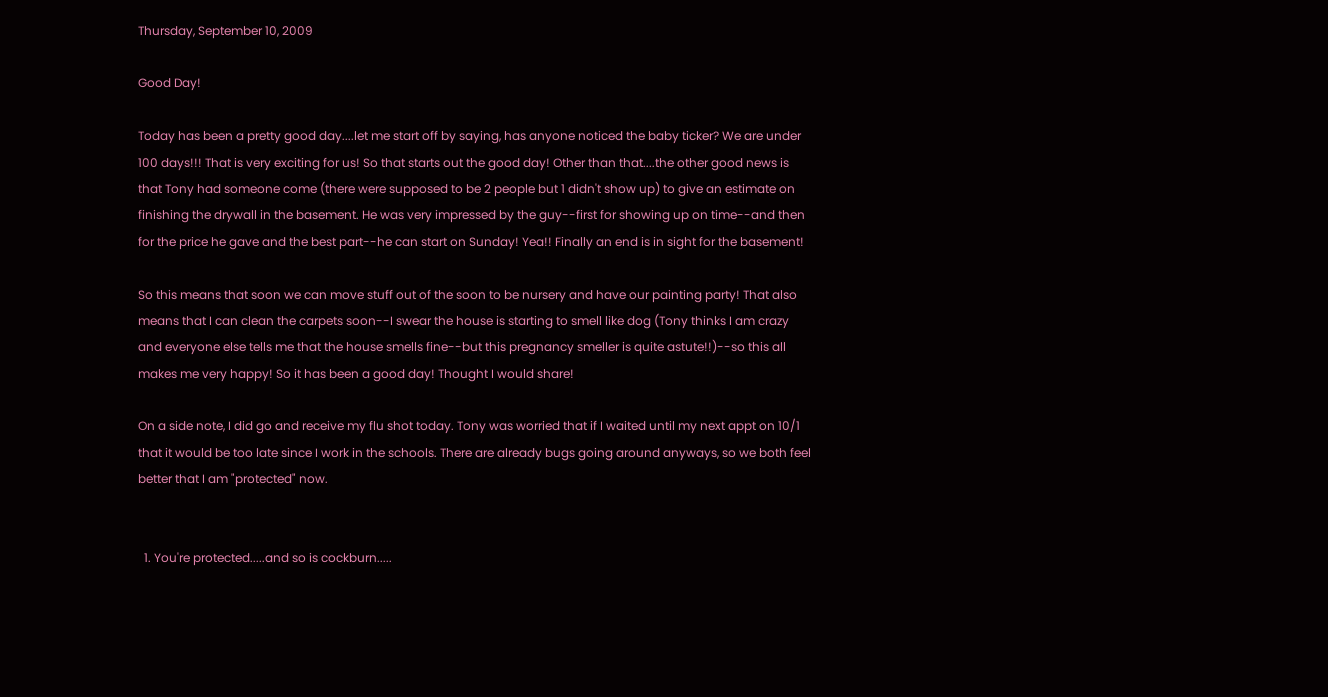Thursday, September 10, 2009

Good Day!

Today has been a pretty good day....let me start off by saying, has anyone noticed the baby ticker? We are under 100 days!!! That is very exciting for us! So that starts out the good day! Other than that....the other good news is that Tony had someone come (there were supposed to be 2 people but 1 didn't show up) to give an estimate on finishing the drywall in the basement. He was very impressed by the guy--first for showing up on time--and then for the price he gave and the best part--he can start on Sunday! Yea!! Finally an end is in sight for the basement!

So this means that soon we can move stuff out of the soon to be nursery and have our painting party! That also means that I can clean the carpets soon--I swear the house is starting to smell like dog (Tony thinks I am crazy and everyone else tells me that the house smells fine--but this pregnancy smeller is quite astute!!)--so this all makes me very happy! So it has been a good day! Thought I would share!

On a side note, I did go and receive my flu shot today. Tony was worried that if I waited until my next appt on 10/1 that it would be too late since I work in the schools. There are already bugs going around anyways, so we both feel better that I am "protected" now.


  1. You're protected.....and so is cockburn.....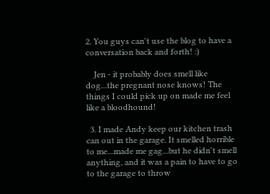2. You guys can't use the blog to have a conversation back and forth! :)

    Jen - it probably does smell like dog...the pregnant nose knows! The things I could pick up on made me feel like a bloodhound!

  3. I made Andy keep our kitchen trash can out in the garage. It smelled horrible to me...made me gag...but he didn't smell anything, and it was a pain to have to go to the garage to throw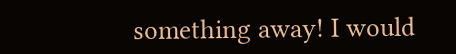something away! I would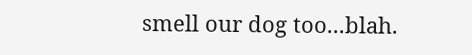smell our dog too...blah.